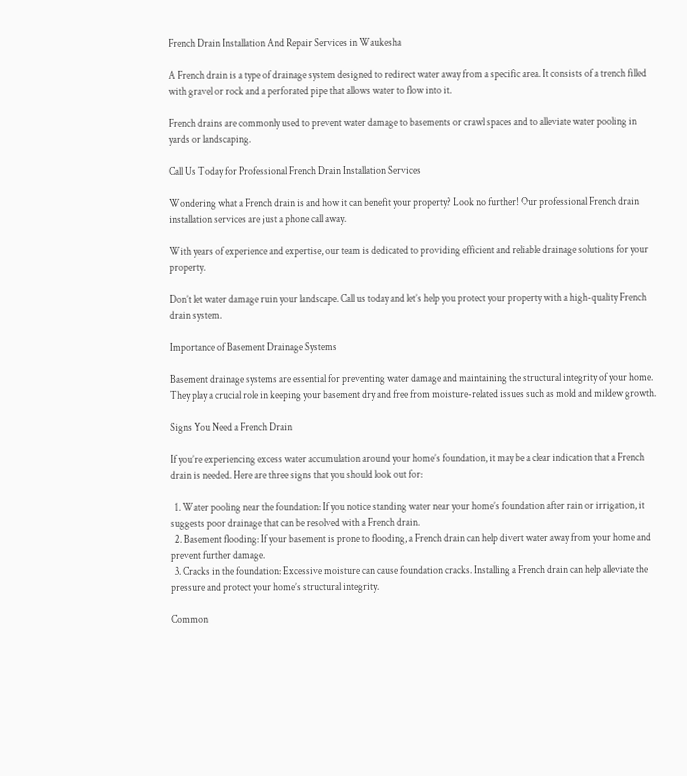French Drain Installation And Repair Services in Waukesha

A French drain is a type of drainage system designed to redirect water away from a specific area. It consists of a trench filled with gravel or rock and a perforated pipe that allows water to flow into it.

French drains are commonly used to prevent water damage to basements or crawl spaces and to alleviate water pooling in yards or landscaping.

Call Us Today for Professional French Drain Installation Services

Wondering what a French drain is and how it can benefit your property? Look no further! Our professional French drain installation services are just a phone call away.

With years of experience and expertise, our team is dedicated to providing efficient and reliable drainage solutions for your property.

Don’t let water damage ruin your landscape. Call us today and let’s help you protect your property with a high-quality French drain system.

Importance of Basement Drainage Systems

Basement drainage systems are essential for preventing water damage and maintaining the structural integrity of your home. They play a crucial role in keeping your basement dry and free from moisture-related issues such as mold and mildew growth.

Signs You Need a French Drain

If you’re experiencing excess water accumulation around your home’s foundation, it may be a clear indication that a French drain is needed. Here are three signs that you should look out for:

  1. Water pooling near the foundation: If you notice standing water near your home’s foundation after rain or irrigation, it suggests poor drainage that can be resolved with a French drain.
  2. Basement flooding: If your basement is prone to flooding, a French drain can help divert water away from your home and prevent further damage.
  3. Cracks in the foundation: Excessive moisture can cause foundation cracks. Installing a French drain can help alleviate the pressure and protect your home’s structural integrity.

Common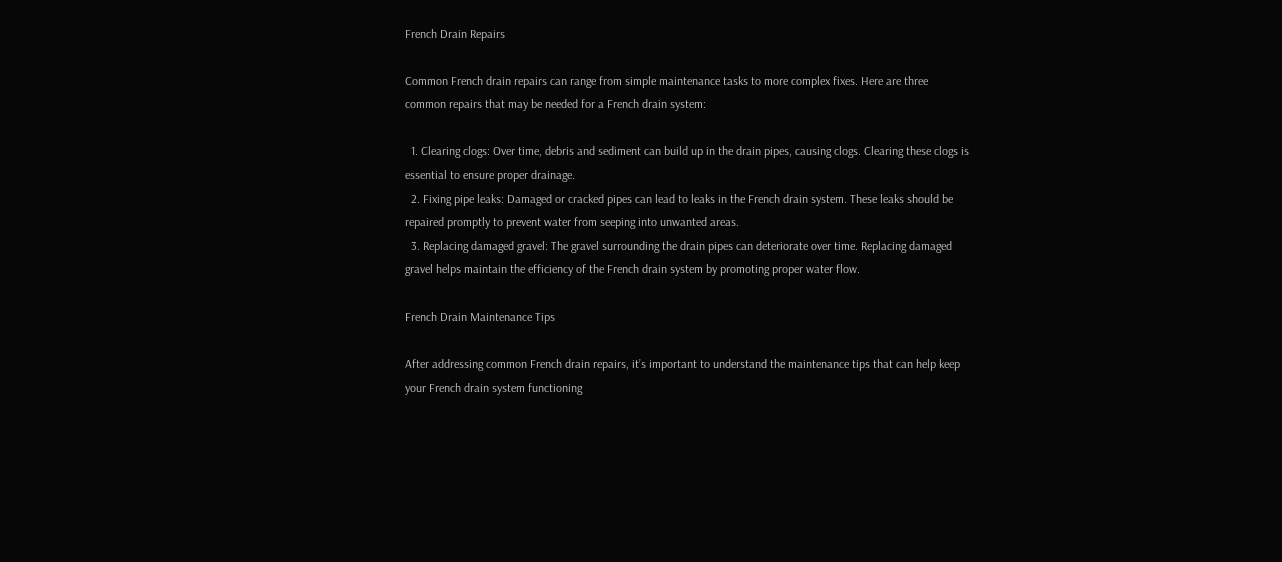French Drain Repairs

Common French drain repairs can range from simple maintenance tasks to more complex fixes. Here are three common repairs that may be needed for a French drain system:

  1. Clearing clogs: Over time, debris and sediment can build up in the drain pipes, causing clogs. Clearing these clogs is essential to ensure proper drainage.
  2. Fixing pipe leaks: Damaged or cracked pipes can lead to leaks in the French drain system. These leaks should be repaired promptly to prevent water from seeping into unwanted areas.
  3. Replacing damaged gravel: The gravel surrounding the drain pipes can deteriorate over time. Replacing damaged gravel helps maintain the efficiency of the French drain system by promoting proper water flow.

French Drain Maintenance Tips

After addressing common French drain repairs, it’s important to understand the maintenance tips that can help keep your French drain system functioning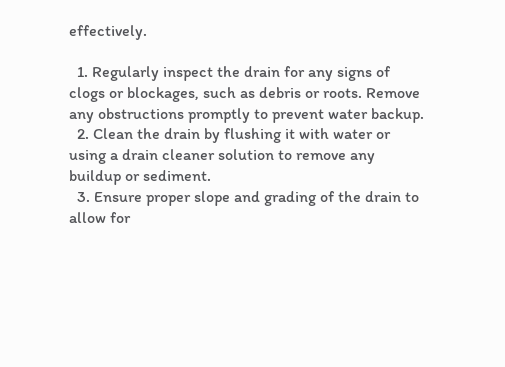effectively.

  1. Regularly inspect the drain for any signs of clogs or blockages, such as debris or roots. Remove any obstructions promptly to prevent water backup.
  2. Clean the drain by flushing it with water or using a drain cleaner solution to remove any buildup or sediment.
  3. Ensure proper slope and grading of the drain to allow for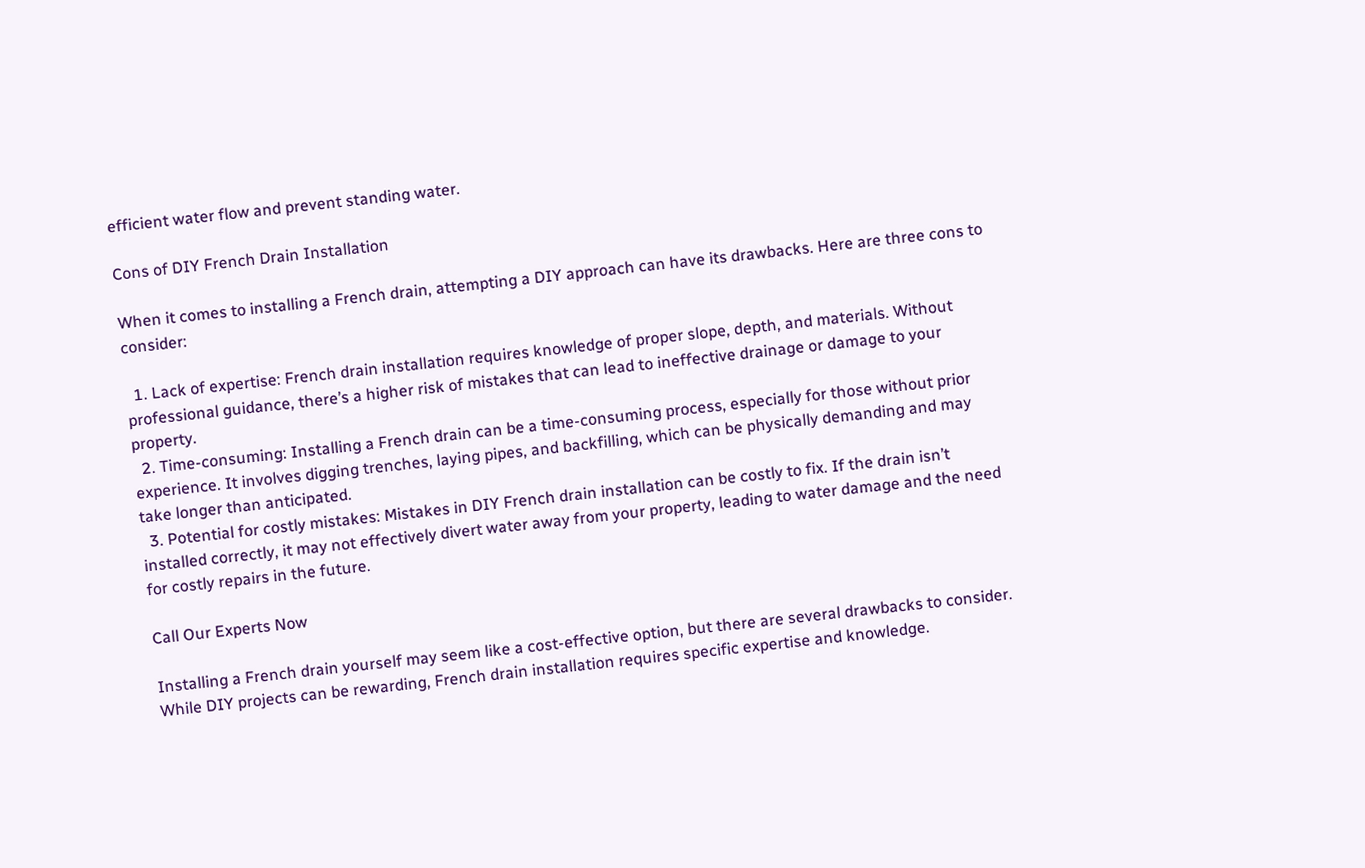efficient water flow and prevent standing water.

Cons of DIY French Drain Installation

When it comes to installing a French drain, attempting a DIY approach can have its drawbacks. Here are three cons to consider:

  1. Lack of expertise: French drain installation requires knowledge of proper slope, depth, and materials. Without professional guidance, there’s a higher risk of mistakes that can lead to ineffective drainage or damage to your property.
  2. Time-consuming: Installing a French drain can be a time-consuming process, especially for those without prior experience. It involves digging trenches, laying pipes, and backfilling, which can be physically demanding and may take longer than anticipated.
  3. Potential for costly mistakes: Mistakes in DIY French drain installation can be costly to fix. If the drain isn’t installed correctly, it may not effectively divert water away from your property, leading to water damage and the need for costly repairs in the future.

Call Our Experts Now

Installing a French drain yourself may seem like a cost-effective option, but there are several drawbacks to consider. While DIY projects can be rewarding, French drain installation requires specific expertise and knowledge.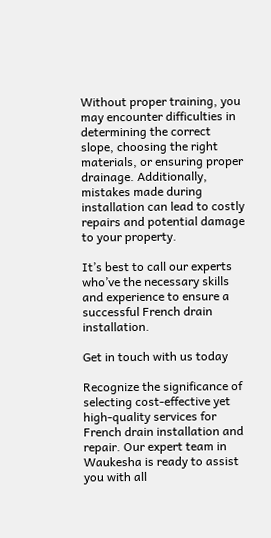Without proper training, you may encounter difficulties in determining the correct slope, choosing the right materials, or ensuring proper drainage. Additionally, mistakes made during installation can lead to costly repairs and potential damage to your property.

It’s best to call our experts who’ve the necessary skills and experience to ensure a successful French drain installation.

Get in touch with us today

Recognize the significance of selecting cost-effective yet high-quality services for French drain installation and repair. Our expert team in Waukesha is ready to assist you with all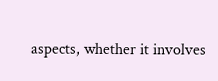aspects, whether it involves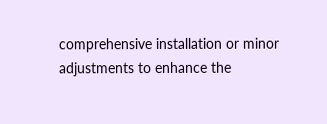comprehensive installation or minor adjustments to enhance the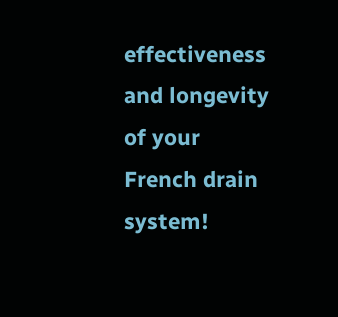effectiveness and longevity of your French drain system!